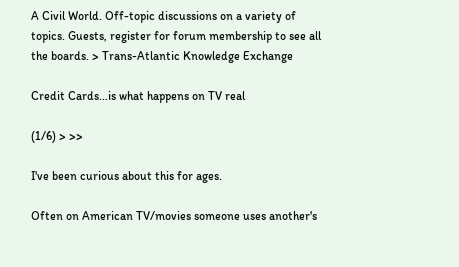A Civil World. Off-topic discussions on a variety of topics. Guests, register for forum membership to see all the boards. > Trans-Atlantic Knowledge Exchange

Credit Cards...is what happens on TV real

(1/6) > >>

I've been curious about this for ages.

Often on American TV/movies someone uses another's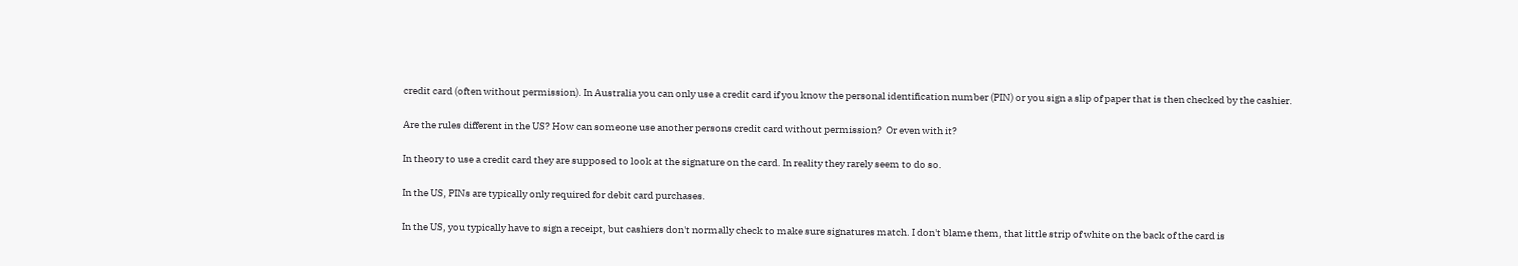credit card (often without permission). In Australia you can only use a credit card if you know the personal identification number (PIN) or you sign a slip of paper that is then checked by the cashier.

Are the rules different in the US? How can someone use another persons credit card without permission?  Or even with it?

In theory to use a credit card they are supposed to look at the signature on the card. In reality they rarely seem to do so.

In the US, PINs are typically only required for debit card purchases.

In the US, you typically have to sign a receipt, but cashiers don't normally check to make sure signatures match. I don't blame them, that little strip of white on the back of the card is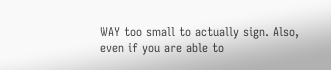WAY too small to actually sign. Also, even if you are able to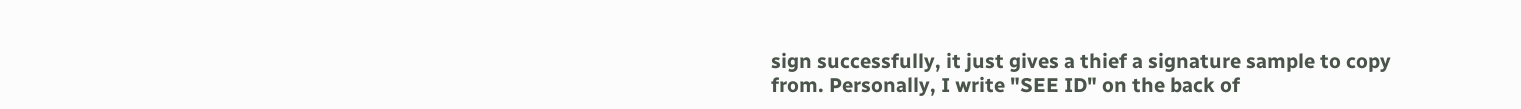sign successfully, it just gives a thief a signature sample to copy from. Personally, I write "SEE ID" on the back of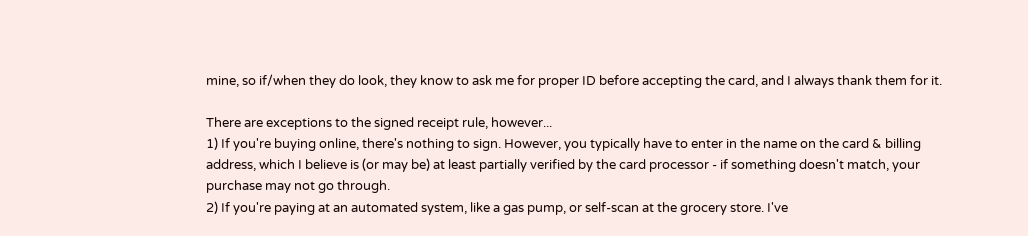mine, so if/when they do look, they know to ask me for proper ID before accepting the card, and I always thank them for it.

There are exceptions to the signed receipt rule, however...
1) If you're buying online, there's nothing to sign. However, you typically have to enter in the name on the card & billing address, which I believe is (or may be) at least partially verified by the card processor - if something doesn't match, your purchase may not go through.
2) If you're paying at an automated system, like a gas pump, or self-scan at the grocery store. I've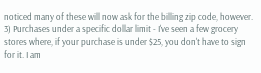noticed many of these will now ask for the billing zip code, however.
3) Purchases under a specific dollar limit - I've seen a few grocery stores where, if your purchase is under $25, you don't have to sign for it. I am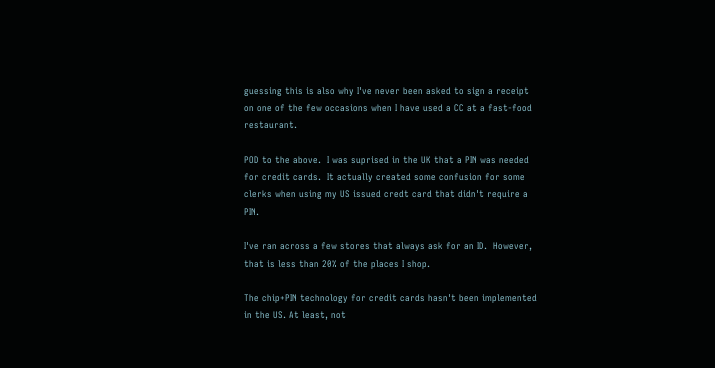guessing this is also why I've never been asked to sign a receipt on one of the few occasions when I have used a CC at a fast-food restaurant.

POD to the above.  I was suprised in the UK that a PIN was needed for credit cards.  It actually created some confusion for some clerks when using my US issued credt card that didn't require a PIN.

I've ran across a few stores that always ask for an ID.  However, that is less than 20% of the places I shop.

The chip+PIN technology for credit cards hasn't been implemented in the US. At least, not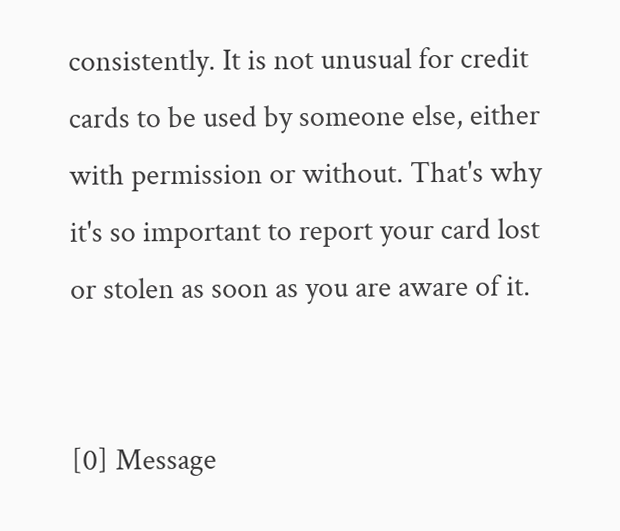consistently. It is not unusual for credit cards to be used by someone else, either with permission or without. That's why it's so important to report your card lost or stolen as soon as you are aware of it.


[0] Message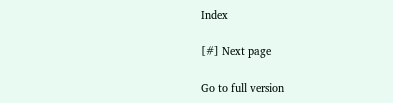Index

[#] Next page

Go to full version